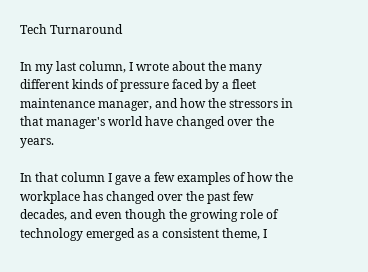Tech Turnaround

In my last column, I wrote about the many different kinds of pressure faced by a fleet maintenance manager, and how the stressors in that manager's world have changed over the years.

In that column I gave a few examples of how the workplace has changed over the past few decades, and even though the growing role of technology emerged as a consistent theme, I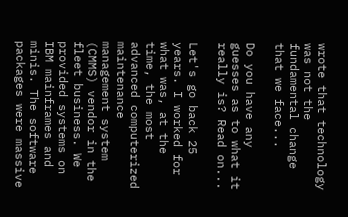wrote that technology was not the fundamental change that we face...

Do you have any guesses as to what it really is? Read on...

Let's go back 25 years. I worked for what was, at the time, the most advanced computerized maintenance management system (CMMS) vendor in the fleet business. We provided systems on IBM mainframes and minis. The software packages were massive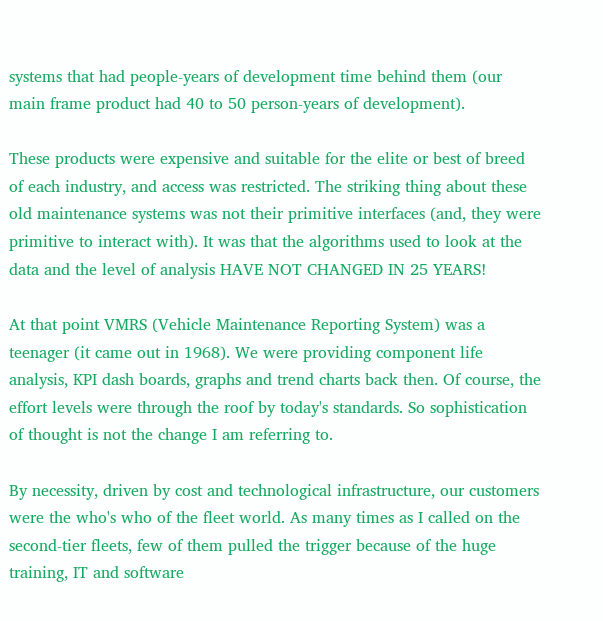systems that had people-years of development time behind them (our main frame product had 40 to 50 person-years of development).

These products were expensive and suitable for the elite or best of breed of each industry, and access was restricted. The striking thing about these old maintenance systems was not their primitive interfaces (and, they were primitive to interact with). It was that the algorithms used to look at the data and the level of analysis HAVE NOT CHANGED IN 25 YEARS!

At that point VMRS (Vehicle Maintenance Reporting System) was a teenager (it came out in 1968). We were providing component life analysis, KPI dash boards, graphs and trend charts back then. Of course, the effort levels were through the roof by today's standards. So sophistication of thought is not the change I am referring to.

By necessity, driven by cost and technological infrastructure, our customers were the who's who of the fleet world. As many times as I called on the second-tier fleets, few of them pulled the trigger because of the huge training, IT and software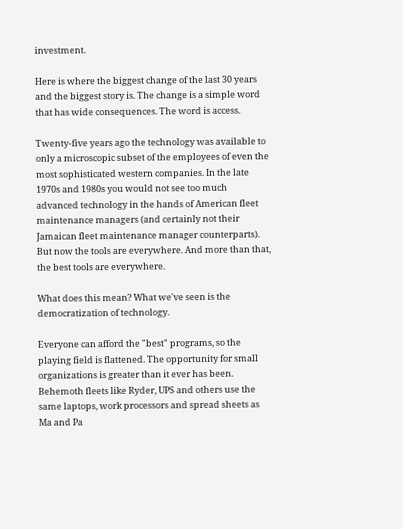investment.

Here is where the biggest change of the last 30 years and the biggest story is. The change is a simple word that has wide consequences. The word is access.

Twenty-five years ago the technology was available to only a microscopic subset of the employees of even the most sophisticated western companies. In the late 1970s and 1980s you would not see too much advanced technology in the hands of American fleet maintenance managers (and certainly not their Jamaican fleet maintenance manager counterparts). But now the tools are everywhere. And more than that, the best tools are everywhere.

What does this mean? What we've seen is the democratization of technology.

Everyone can afford the "best" programs, so the playing field is flattened. The opportunity for small organizations is greater than it ever has been. Behemoth fleets like Ryder, UPS and others use the same laptops, work processors and spread sheets as Ma and Pa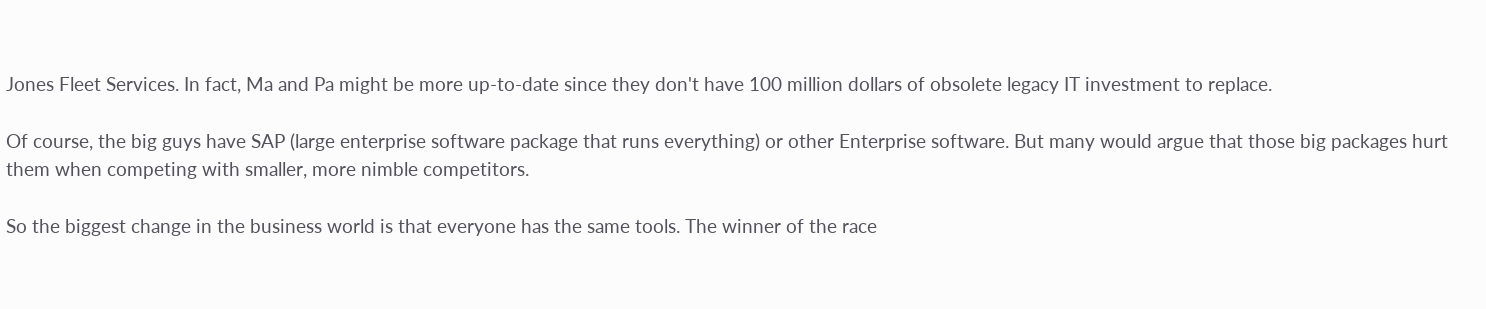Jones Fleet Services. In fact, Ma and Pa might be more up-to-date since they don't have 100 million dollars of obsolete legacy IT investment to replace.

Of course, the big guys have SAP (large enterprise software package that runs everything) or other Enterprise software. But many would argue that those big packages hurt them when competing with smaller, more nimble competitors.

So the biggest change in the business world is that everyone has the same tools. The winner of the race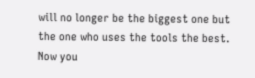will no longer be the biggest one but the one who uses the tools the best. Now you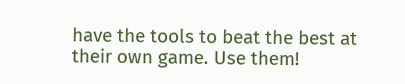have the tools to beat the best at their own game. Use them!